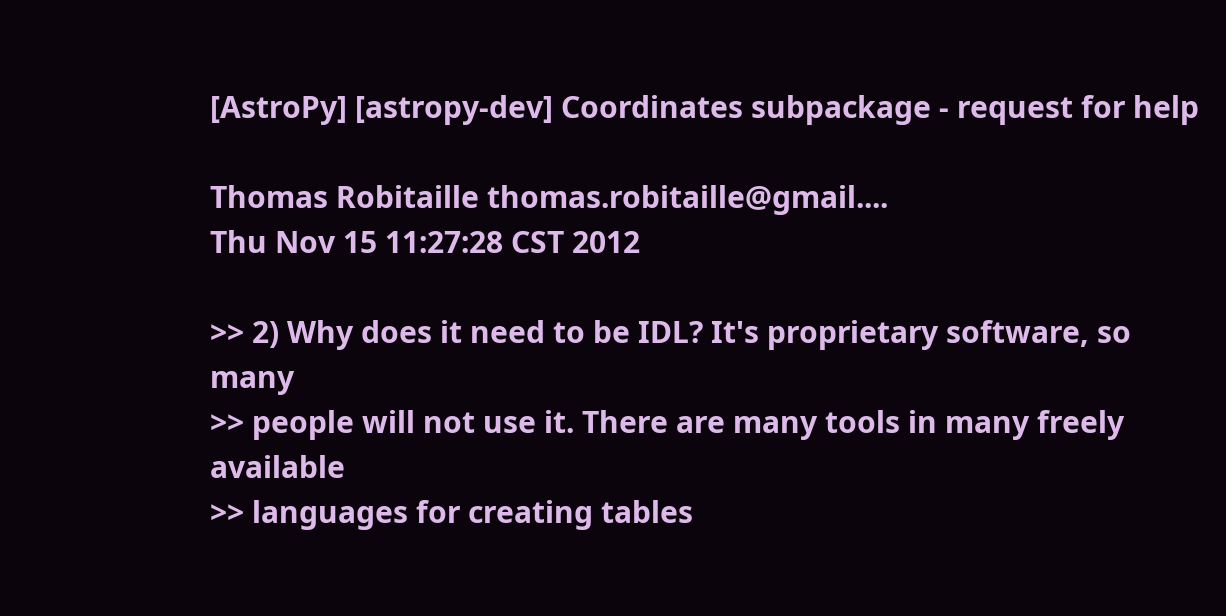[AstroPy] [astropy-dev] Coordinates subpackage - request for help

Thomas Robitaille thomas.robitaille@gmail....
Thu Nov 15 11:27:28 CST 2012

>> 2) Why does it need to be IDL? It's proprietary software, so many
>> people will not use it. There are many tools in many freely available
>> languages for creating tables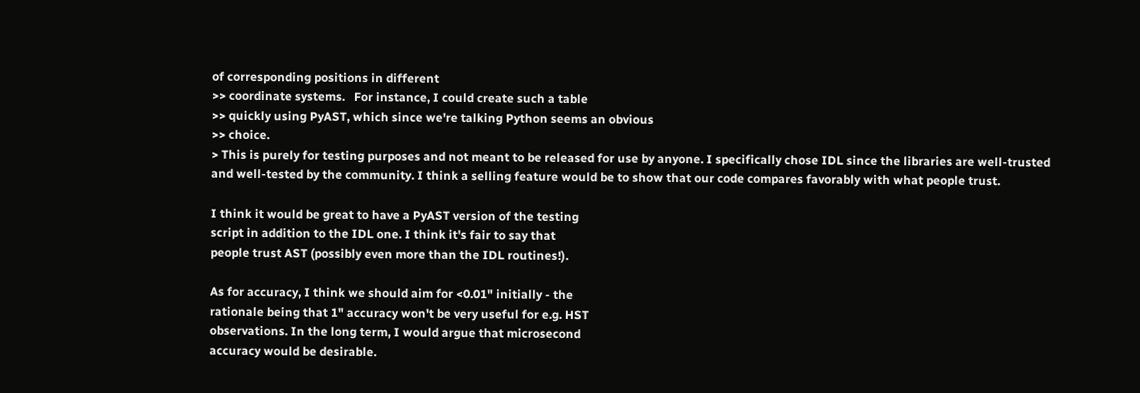of corresponding positions in different
>> coordinate systems.   For instance, I could create such a table
>> quickly using PyAST, which since we're talking Python seems an obvious
>> choice.
> This is purely for testing purposes and not meant to be released for use by anyone. I specifically chose IDL since the libraries are well-trusted and well-tested by the community. I think a selling feature would be to show that our code compares favorably with what people trust.

I think it would be great to have a PyAST version of the testing
script in addition to the IDL one. I think it's fair to say that
people trust AST (possibly even more than the IDL routines!).

As for accuracy, I think we should aim for <0.01" initially - the
rationale being that 1" accuracy won't be very useful for e.g. HST
observations. In the long term, I would argue that microsecond
accuracy would be desirable.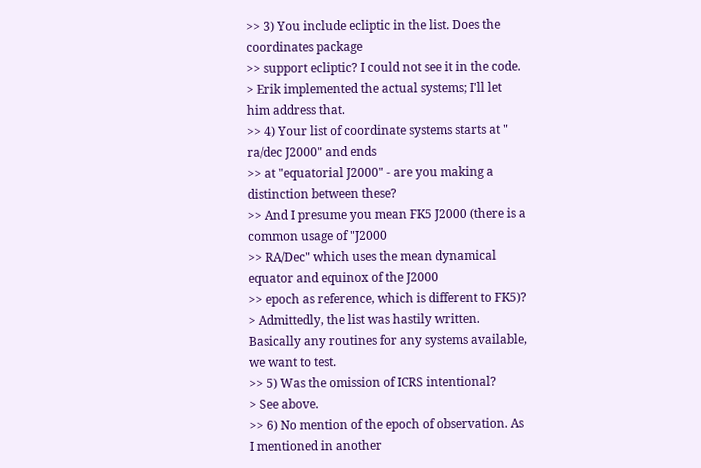>> 3) You include ecliptic in the list. Does the coordinates package
>> support ecliptic? I could not see it in the code.
> Erik implemented the actual systems; I'll let him address that.
>> 4) Your list of coordinate systems starts at " ra/dec J2000" and ends
>> at "equatorial J2000" - are you making a distinction between these?
>> And I presume you mean FK5 J2000 (there is a common usage of "J2000
>> RA/Dec" which uses the mean dynamical equator and equinox of the J2000
>> epoch as reference, which is different to FK5)?
> Admittedly, the list was hastily written. Basically any routines for any systems available, we want to test.
>> 5) Was the omission of ICRS intentional?
> See above.
>> 6) No mention of the epoch of observation. As I mentioned in another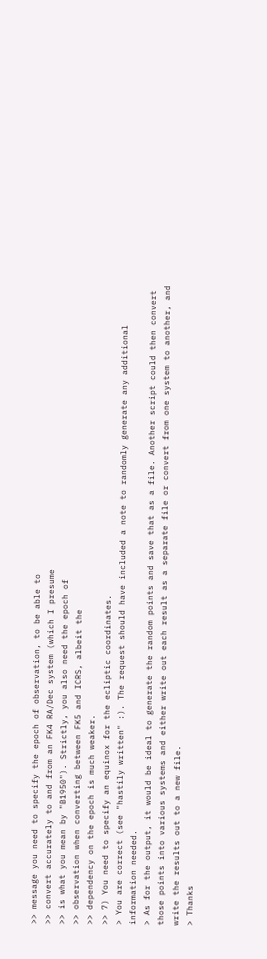>> message you need to specify the epoch of observation, to be able to
>> convert accurately to and from an FK4 RA/Dec system (which I presume
>> is what you mean by "B1950"). Strictly, you also need the epoch of
>> observation when converting between FK5 and ICRS, albeit the
>> dependency on the epoch is much weaker.
>> 7) You need to specify an equinox for the ecliptic coordinates.
> You are correct (see "hastily written" :). The request should have included a note to randomly generate any additional information needed.
> As for the output, it would be ideal to generate the random points and save that as a file. Another script could then convert those points into various systems and either write out each result as a separate file or convert from one system to another, and write the results out to a new file.
> Thanks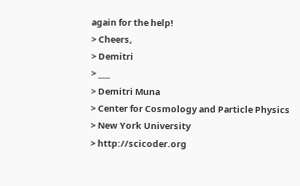again for the help!
> Cheers,
> Demitri
> ___
> Demitri Muna
> Center for Cosmology and Particle Physics
> New York University
> http://scicoder.org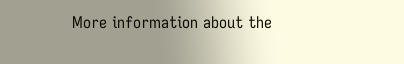More information about the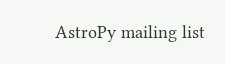AstroPy mailing list